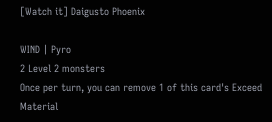[Watch it] Daigusto Phoenix

WIND | Pyro
2 Level 2 monsters
Once per turn, you can remove 1 of this card's Exceed Material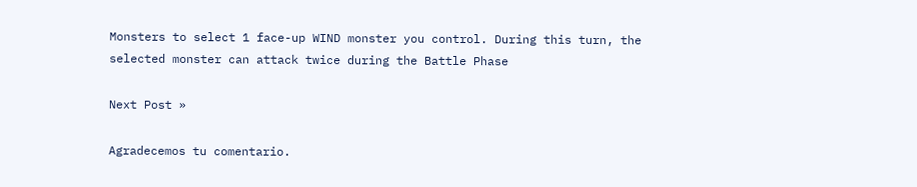Monsters to select 1 face-up WIND monster you control. During this turn, the selected monster can attack twice during the Battle Phase

Next Post »

Agradecemos tu comentario.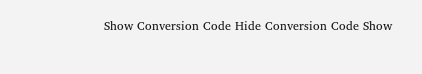Show Conversion Code Hide Conversion Code Show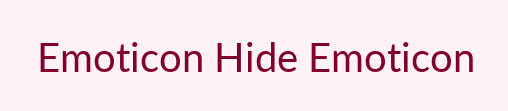Emoticon Hide Emoticon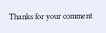Thanks for your comment